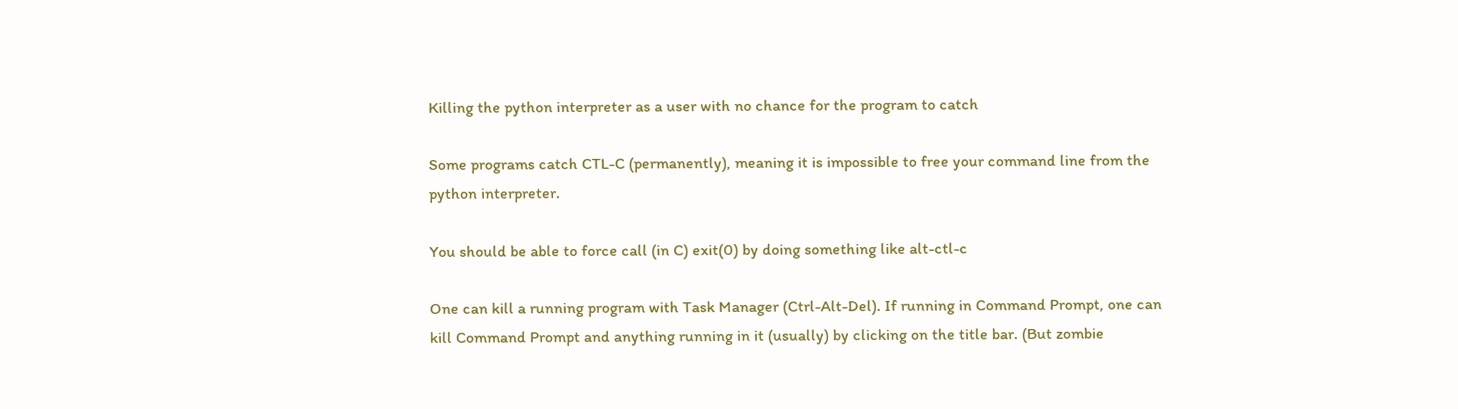Killing the python interpreter as a user with no chance for the program to catch

Some programs catch CTL-C (permanently), meaning it is impossible to free your command line from the python interpreter.

You should be able to force call (in C) exit(0) by doing something like alt-ctl-c

One can kill a running program with Task Manager (Ctrl-Alt-Del). If running in Command Prompt, one can kill Command Prompt and anything running in it (usually) by clicking on the title bar. (But zombie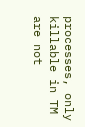processes, only killable in TM are not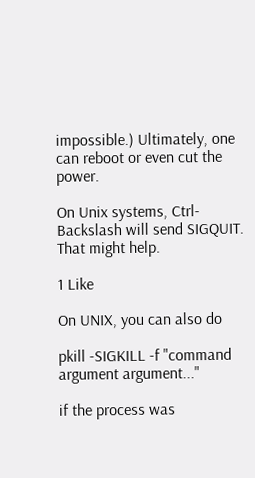impossible.) Ultimately, one can reboot or even cut the power.

On Unix systems, Ctrl-Backslash will send SIGQUIT. That might help.

1 Like

On UNIX, you can also do

pkill -SIGKILL -f "command argument argument..."

if the process was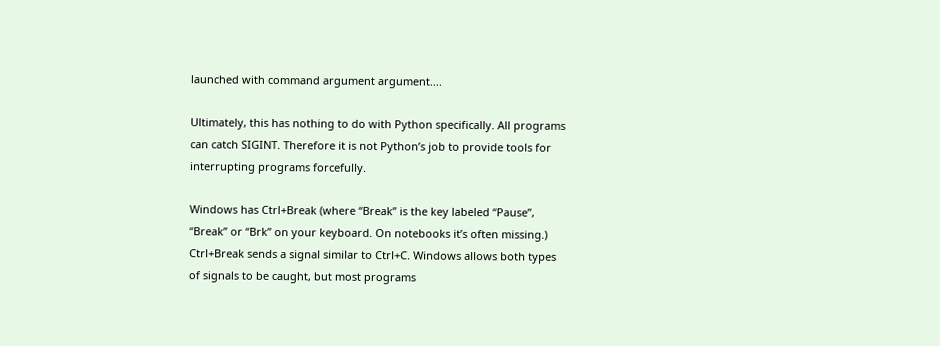launched with command argument argument....

Ultimately, this has nothing to do with Python specifically. All programs can catch SIGINT. Therefore it is not Python’s job to provide tools for interrupting programs forcefully.

Windows has Ctrl+Break (where “Break” is the key labeled “Pause”, “Break” or “Brk” on your keyboard. On notebooks it’s often missing.)
Ctrl+Break sends a signal similar to Ctrl+C. Windows allows both types of signals to be caught, but most programs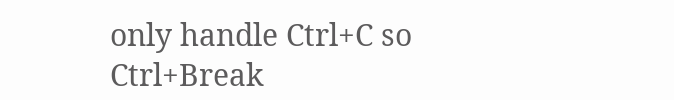only handle Ctrl+C so Ctrl+Break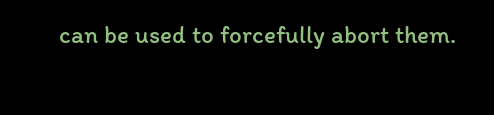can be used to forcefully abort them.